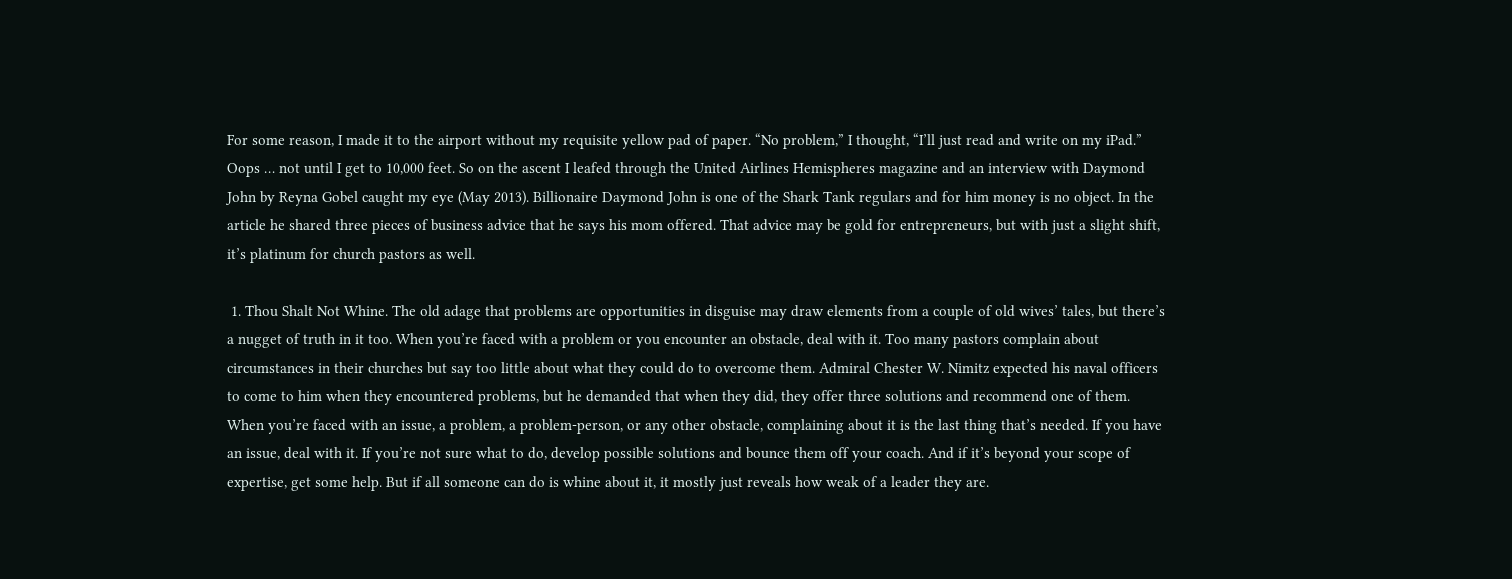For some reason, I made it to the airport without my requisite yellow pad of paper. “No problem,” I thought, “I’ll just read and write on my iPad.” Oops … not until I get to 10,000 feet. So on the ascent I leafed through the United Airlines Hemispheres magazine and an interview with Daymond John by Reyna Gobel caught my eye (May 2013). Billionaire Daymond John is one of the Shark Tank regulars and for him money is no object. In the article he shared three pieces of business advice that he says his mom offered. That advice may be gold for entrepreneurs, but with just a slight shift, it’s platinum for church pastors as well.

 1. Thou Shalt Not Whine. The old adage that problems are opportunities in disguise may draw elements from a couple of old wives’ tales, but there’s a nugget of truth in it too. When you’re faced with a problem or you encounter an obstacle, deal with it. Too many pastors complain about circumstances in their churches but say too little about what they could do to overcome them. Admiral Chester W. Nimitz expected his naval officers to come to him when they encountered problems, but he demanded that when they did, they offer three solutions and recommend one of them. When you’re faced with an issue, a problem, a problem-person, or any other obstacle, complaining about it is the last thing that’s needed. If you have an issue, deal with it. If you’re not sure what to do, develop possible solutions and bounce them off your coach. And if it’s beyond your scope of expertise, get some help. But if all someone can do is whine about it, it mostly just reveals how weak of a leader they are.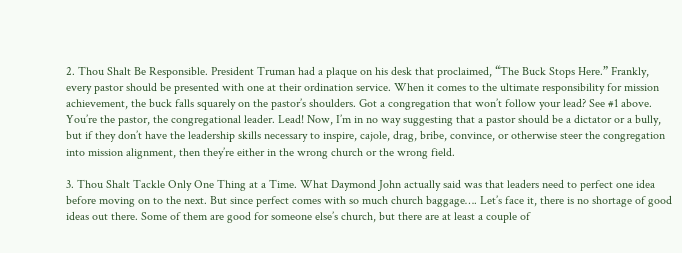2. Thou Shalt Be Responsible. President Truman had a plaque on his desk that proclaimed, “The Buck Stops Here.” Frankly, every pastor should be presented with one at their ordination service. When it comes to the ultimate responsibility for mission achievement, the buck falls squarely on the pastor’s shoulders. Got a congregation that won’t follow your lead? See #1 above. You’re the pastor, the congregational leader. Lead! Now, I’m in no way suggesting that a pastor should be a dictator or a bully, but if they don’t have the leadership skills necessary to inspire, cajole, drag, bribe, convince, or otherwise steer the congregation into mission alignment, then they’re either in the wrong church or the wrong field.

3. Thou Shalt Tackle Only One Thing at a Time. What Daymond John actually said was that leaders need to perfect one idea before moving on to the next. But since perfect comes with so much church baggage…. Let’s face it, there is no shortage of good ideas out there. Some of them are good for someone else’s church, but there are at least a couple of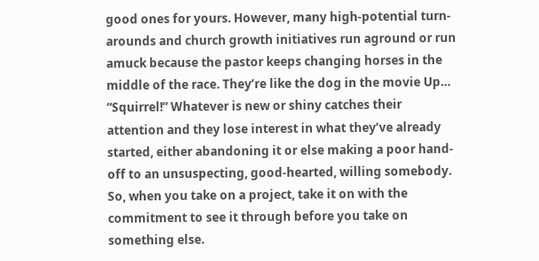good ones for yours. However, many high-potential turn-arounds and church growth initiatives run aground or run amuck because the pastor keeps changing horses in the middle of the race. They’re like the dog in the movie Up… “Squirrel!” Whatever is new or shiny catches their attention and they lose interest in what they’ve already started, either abandoning it or else making a poor hand-off to an unsuspecting, good-hearted, willing somebody. So, when you take on a project, take it on with the commitment to see it through before you take on something else.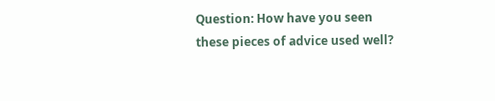Question: How have you seen these pieces of advice used well?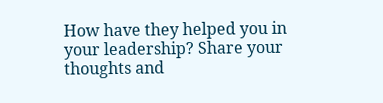How have they helped you in your leadership? Share your thoughts and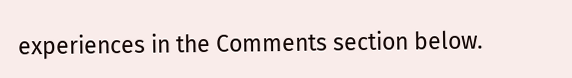experiences in the Comments section below.